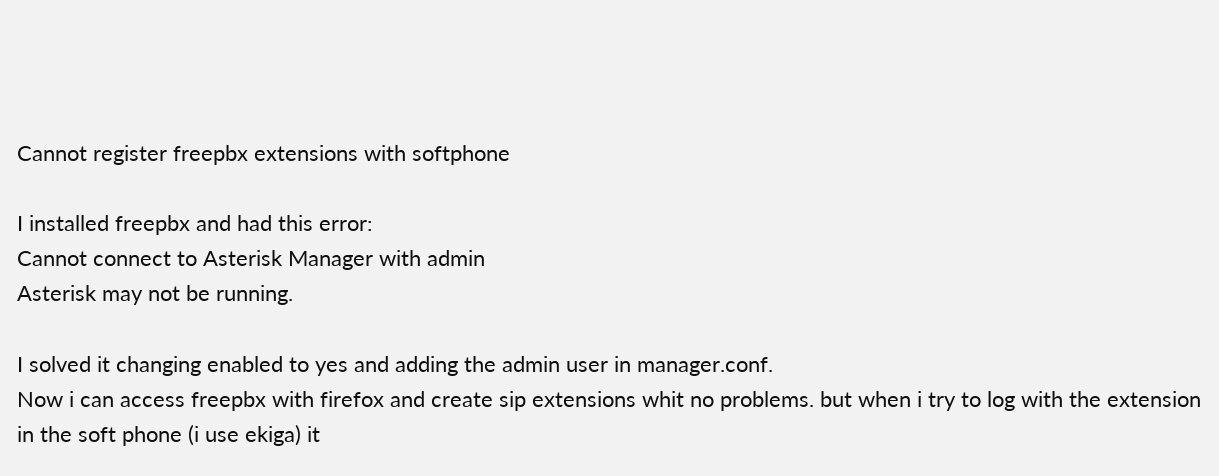Cannot register freepbx extensions with softphone

I installed freepbx and had this error:
Cannot connect to Asterisk Manager with admin
Asterisk may not be running.

I solved it changing enabled to yes and adding the admin user in manager.conf.
Now i can access freepbx with firefox and create sip extensions whit no problems. but when i try to log with the extension in the soft phone (i use ekiga) it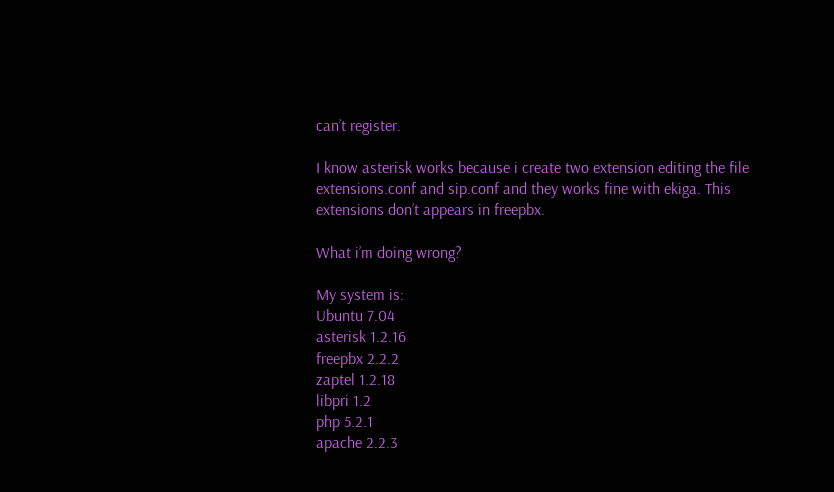can’t register.

I know asterisk works because i create two extension editing the file extensions.conf and sip.conf and they works fine with ekiga. This extensions don’t appears in freepbx.

What i’m doing wrong?

My system is:
Ubuntu 7.04
asterisk 1.2.16
freepbx 2.2.2
zaptel 1.2.18
libpri 1.2
php 5.2.1
apache 2.2.3